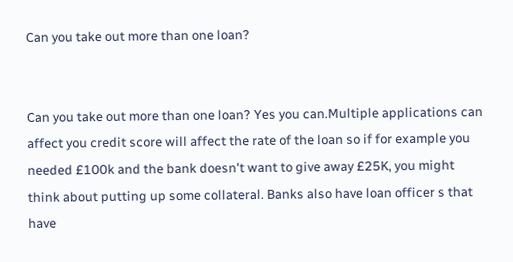Can you take out more than one loan?


Can you take out more than one loan? Yes you can.Multiple applications can affect you credit score will affect the rate of the loan so if for example you needed £100k and the bank doesn't want to give away £25K, you might think about putting up some collateral. Banks also have loan officer s that have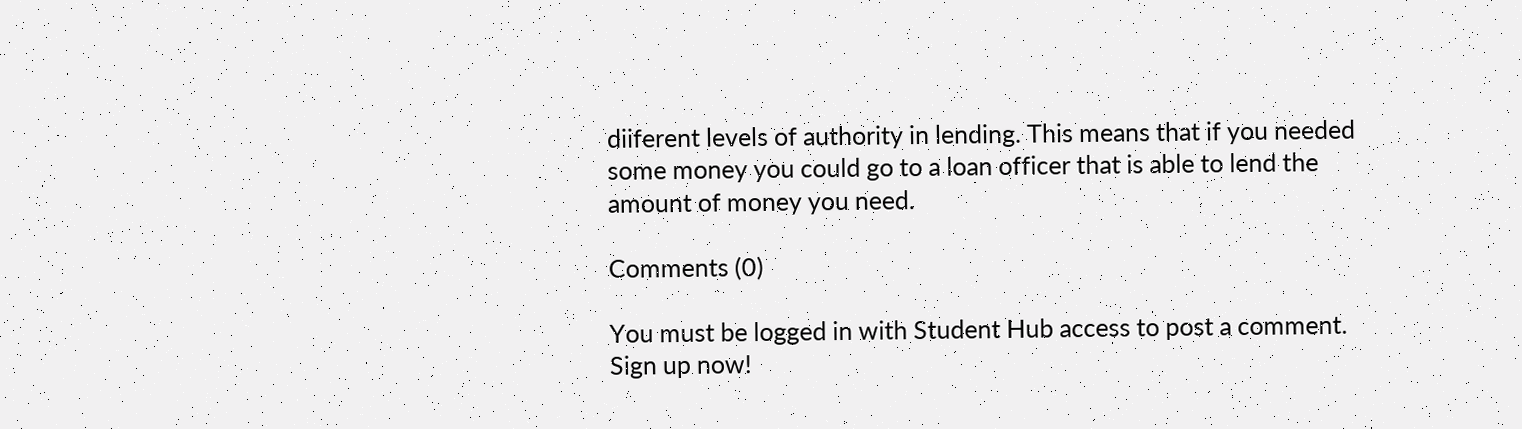diiferent levels of authority in lending. This means that if you needed some money you could go to a loan officer that is able to lend the amount of money you need.

Comments (0)

You must be logged in with Student Hub access to post a comment. Sign up now!